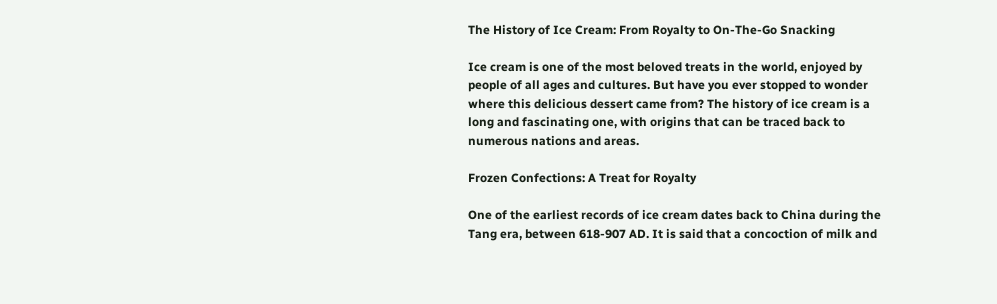The History of Ice Cream: From Royalty to On-The-Go Snacking

Ice cream is one of the most beloved treats in the world, enjoyed by people of all ages and cultures. But have you ever stopped to wonder where this delicious dessert came from? The history of ice cream is a long and fascinating one, with origins that can be traced back to numerous nations and areas.

Frozen Confections: A Treat for Royalty

One of the earliest records of ice cream dates back to China during the Tang era, between 618-907 AD. It is said that a concoction of milk and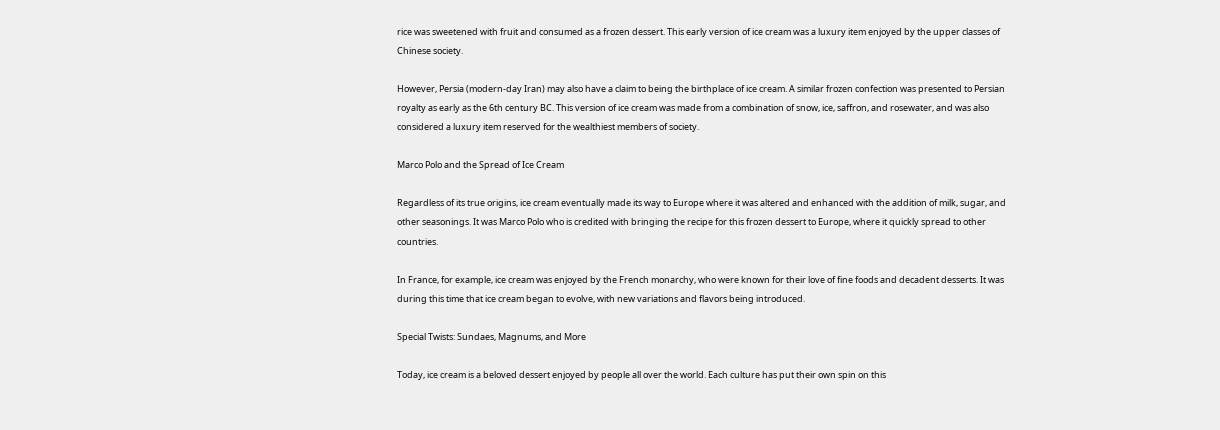rice was sweetened with fruit and consumed as a frozen dessert. This early version of ice cream was a luxury item enjoyed by the upper classes of Chinese society.

However, Persia (modern-day Iran) may also have a claim to being the birthplace of ice cream. A similar frozen confection was presented to Persian royalty as early as the 6th century BC. This version of ice cream was made from a combination of snow, ice, saffron, and rosewater, and was also considered a luxury item reserved for the wealthiest members of society.

Marco Polo and the Spread of Ice Cream

Regardless of its true origins, ice cream eventually made its way to Europe where it was altered and enhanced with the addition of milk, sugar, and other seasonings. It was Marco Polo who is credited with bringing the recipe for this frozen dessert to Europe, where it quickly spread to other countries.

In France, for example, ice cream was enjoyed by the French monarchy, who were known for their love of fine foods and decadent desserts. It was during this time that ice cream began to evolve, with new variations and flavors being introduced.

Special Twists: Sundaes, Magnums, and More

Today, ice cream is a beloved dessert enjoyed by people all over the world. Each culture has put their own spin on this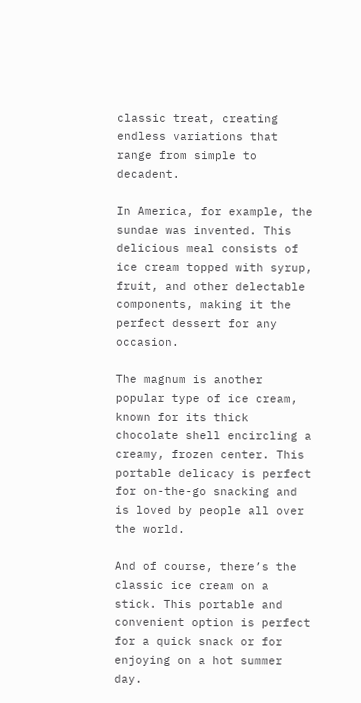classic treat, creating endless variations that range from simple to decadent.

In America, for example, the sundae was invented. This delicious meal consists of ice cream topped with syrup, fruit, and other delectable components, making it the perfect dessert for any occasion.

The magnum is another popular type of ice cream, known for its thick chocolate shell encircling a creamy, frozen center. This portable delicacy is perfect for on-the-go snacking and is loved by people all over the world.

And of course, there’s the classic ice cream on a stick. This portable and convenient option is perfect for a quick snack or for enjoying on a hot summer day.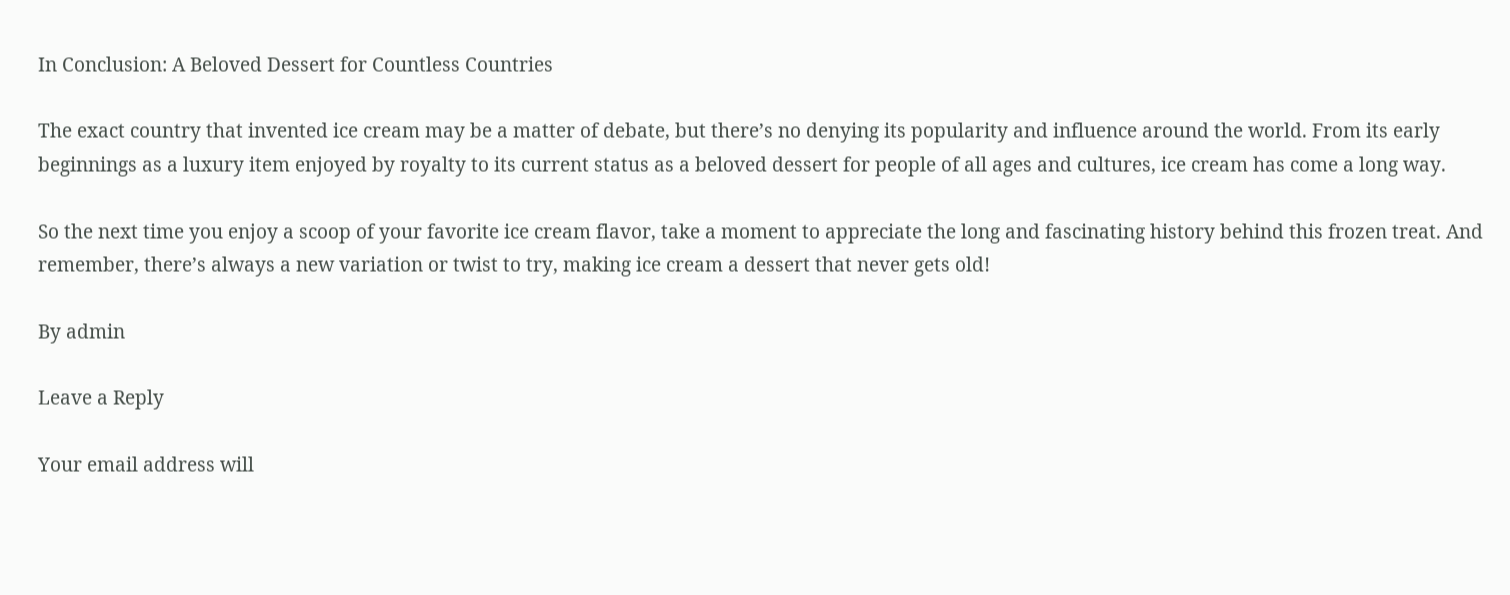In Conclusion: A Beloved Dessert for Countless Countries

The exact country that invented ice cream may be a matter of debate, but there’s no denying its popularity and influence around the world. From its early beginnings as a luxury item enjoyed by royalty to its current status as a beloved dessert for people of all ages and cultures, ice cream has come a long way.

So the next time you enjoy a scoop of your favorite ice cream flavor, take a moment to appreciate the long and fascinating history behind this frozen treat. And remember, there’s always a new variation or twist to try, making ice cream a dessert that never gets old!

By admin

Leave a Reply

Your email address will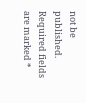not be published. Required fields are marked *